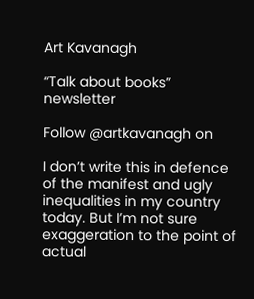Art Kavanagh

“Talk about books” newsletter

Follow @artkavanagh on

I don’t write this in defence of the manifest and ugly inequalities in my country today. But I’m not sure exaggeration to the point of actual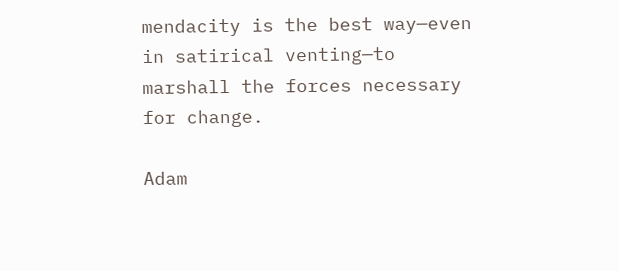mendacity is the best way—even in satirical venting—to marshall the forces necessary for change.

Adam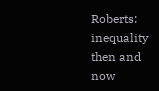Roberts: inequality then and now